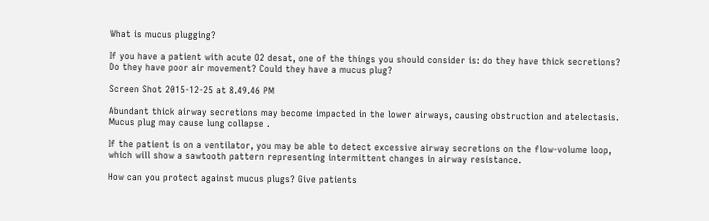What is mucus plugging?

If you have a patient with acute O2 desat, one of the things you should consider is: do they have thick secretions? Do they have poor air movement? Could they have a mucus plug?

Screen Shot 2015-12-25 at 8.49.46 PM

Abundant thick airway secretions may become impacted in the lower airways, causing obstruction and atelectasis. Mucus plug may cause lung collapse .

If the patient is on a ventilator, you may be able to detect excessive airway secretions on the flow-volume loop, which will show a sawtooth pattern representing intermittent changes in airway resistance.

How can you protect against mucus plugs? Give patients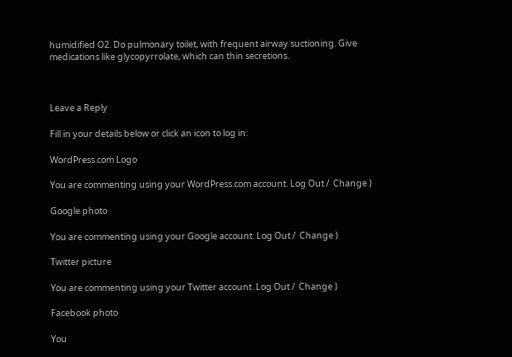humidified O2. Do pulmonary toilet, with frequent airway suctioning. Give medications like glycopyrrolate, which can thin secretions.



Leave a Reply

Fill in your details below or click an icon to log in:

WordPress.com Logo

You are commenting using your WordPress.com account. Log Out /  Change )

Google photo

You are commenting using your Google account. Log Out /  Change )

Twitter picture

You are commenting using your Twitter account. Log Out /  Change )

Facebook photo

You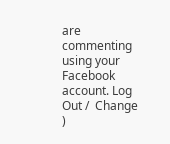are commenting using your Facebook account. Log Out /  Change )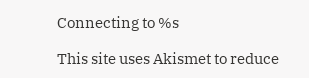Connecting to %s

This site uses Akismet to reduce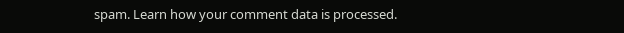spam. Learn how your comment data is processed.